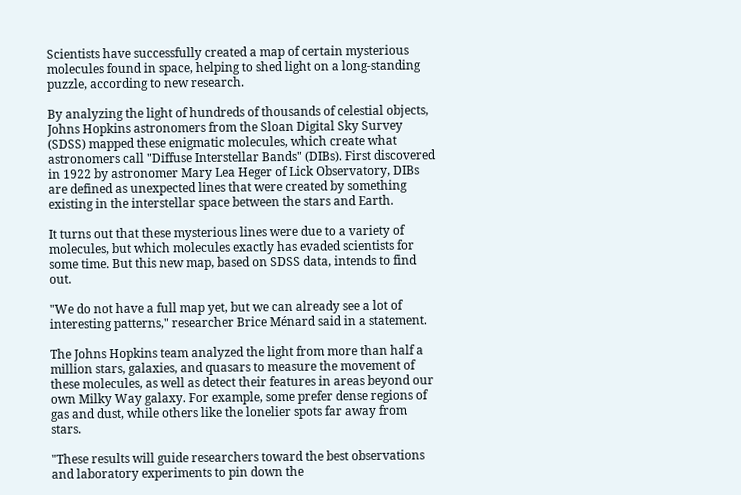Scientists have successfully created a map of certain mysterious molecules found in space, helping to shed light on a long-standing puzzle, according to new research.

By analyzing the light of hundreds of thousands of celestial objects, Johns Hopkins astronomers from the Sloan Digital Sky Survey (SDSS) mapped these enigmatic molecules, which create what astronomers call "Diffuse Interstellar Bands" (DIBs). First discovered in 1922 by astronomer Mary Lea Heger of Lick Observatory, DIBs are defined as unexpected lines that were created by something existing in the interstellar space between the stars and Earth.

It turns out that these mysterious lines were due to a variety of molecules, but which molecules exactly has evaded scientists for some time. But this new map, based on SDSS data, intends to find out.

"We do not have a full map yet, but we can already see a lot of interesting patterns," researcher Brice Ménard said in a statement.

The Johns Hopkins team analyzed the light from more than half a million stars, galaxies, and quasars to measure the movement of these molecules, as well as detect their features in areas beyond our own Milky Way galaxy. For example, some prefer dense regions of gas and dust, while others like the lonelier spots far away from stars.

"These results will guide researchers toward the best observations and laboratory experiments to pin down the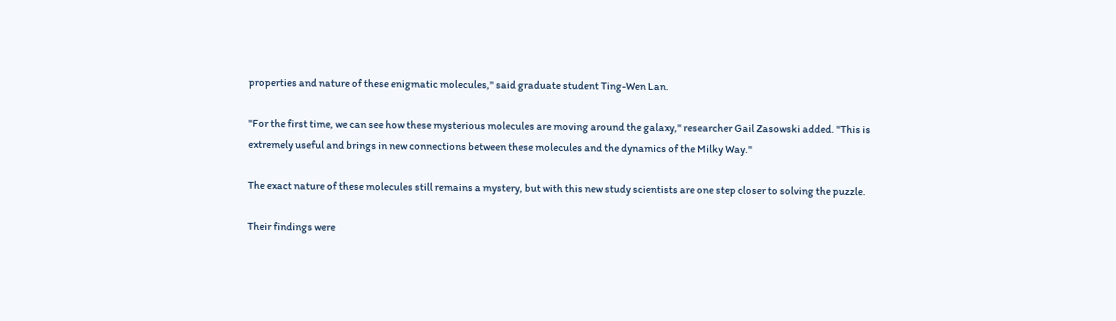properties and nature of these enigmatic molecules," said graduate student Ting-Wen Lan.

"For the first time, we can see how these mysterious molecules are moving around the galaxy," researcher Gail Zasowski added. "This is extremely useful and brings in new connections between these molecules and the dynamics of the Milky Way."

The exact nature of these molecules still remains a mystery, but with this new study scientists are one step closer to solving the puzzle.

Their findings were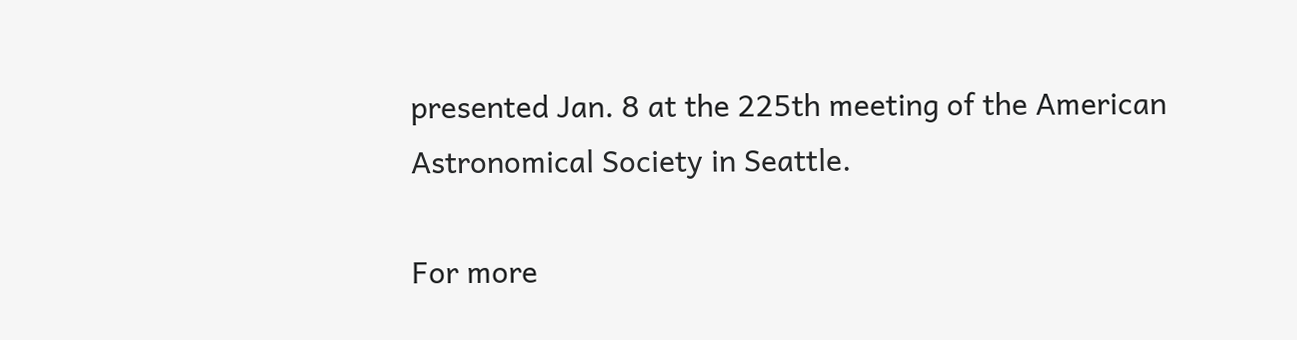presented Jan. 8 at the 225th meeting of the American Astronomical Society in Seattle.

For more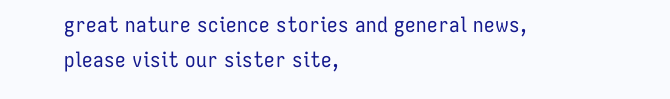great nature science stories and general news, please visit our sister site,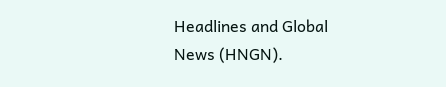Headlines and Global News (HNGN).